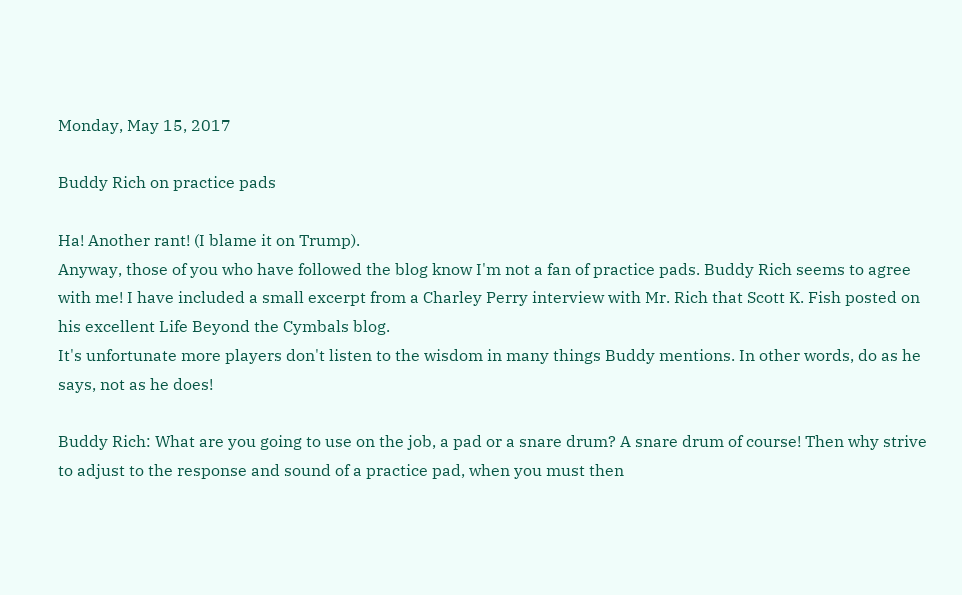Monday, May 15, 2017

Buddy Rich on practice pads

Ha! Another rant! (I blame it on Trump).
Anyway, those of you who have followed the blog know I'm not a fan of practice pads. Buddy Rich seems to agree with me! I have included a small excerpt from a Charley Perry interview with Mr. Rich that Scott K. Fish posted on his excellent Life Beyond the Cymbals blog.
It's unfortunate more players don't listen to the wisdom in many things Buddy mentions. In other words, do as he says, not as he does!

Buddy Rich: What are you going to use on the job, a pad or a snare drum? A snare drum of course! Then why strive to adjust to the response and sound of a practice pad, when you must then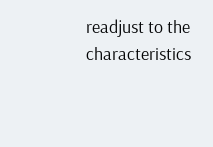readjust to the characteristics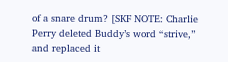of a snare drum? [SKF NOTE: Charlie Perry deleted Buddy’s word “strive,” and replaced it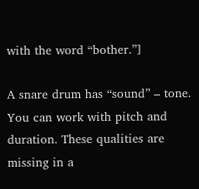with the word “bother.”]

A snare drum has “sound” – tone. You can work with pitch and duration. These qualities are missing in a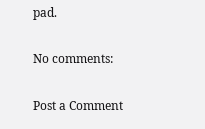pad.

No comments:

Post a Comment